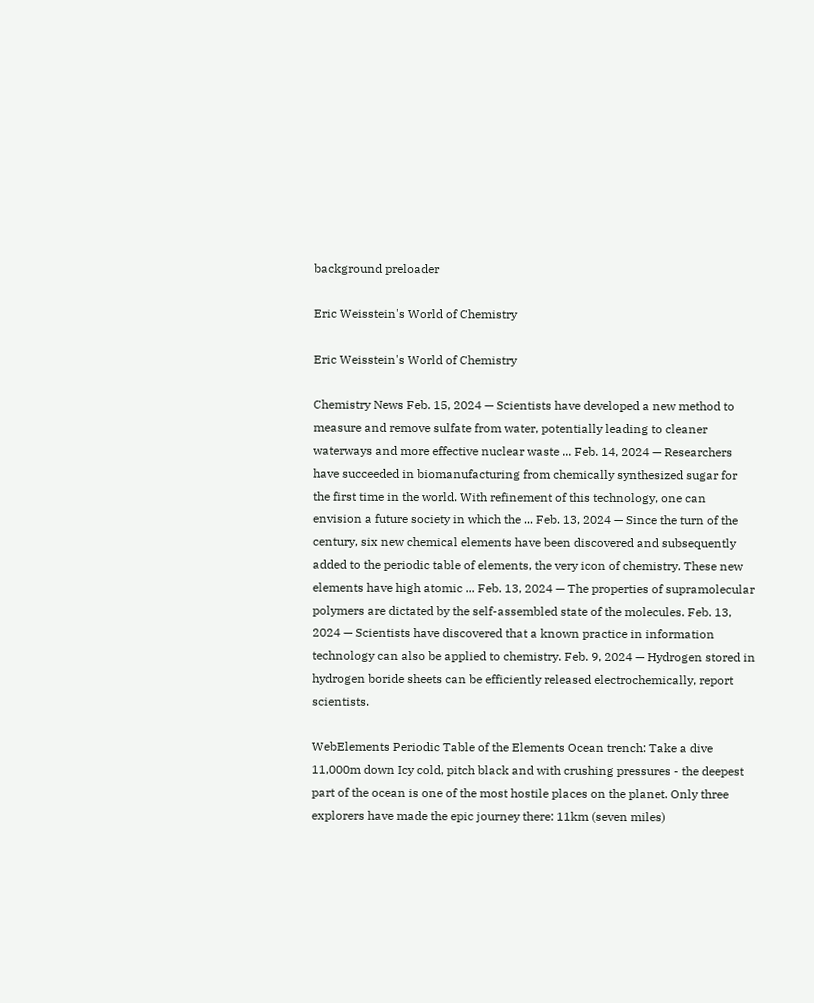background preloader

Eric Weisstein's World of Chemistry

Eric Weisstein's World of Chemistry

Chemistry News Feb. 15, 2024 — Scientists have developed a new method to measure and remove sulfate from water, potentially leading to cleaner waterways and more effective nuclear waste ... Feb. 14, 2024 — Researchers have succeeded in biomanufacturing from chemically synthesized sugar for the first time in the world. With refinement of this technology, one can envision a future society in which the ... Feb. 13, 2024 — Since the turn of the century, six new chemical elements have been discovered and subsequently added to the periodic table of elements, the very icon of chemistry. These new elements have high atomic ... Feb. 13, 2024 — The properties of supramolecular polymers are dictated by the self-assembled state of the molecules. Feb. 13, 2024 — Scientists have discovered that a known practice in information technology can also be applied to chemistry. Feb. 9, 2024 — Hydrogen stored in hydrogen boride sheets can be efficiently released electrochemically, report scientists.

WebElements Periodic Table of the Elements Ocean trench: Take a dive 11,000m down Icy cold, pitch black and with crushing pressures - the deepest part of the ocean is one of the most hostile places on the planet. Only three explorers have made the epic journey there: 11km (seven miles)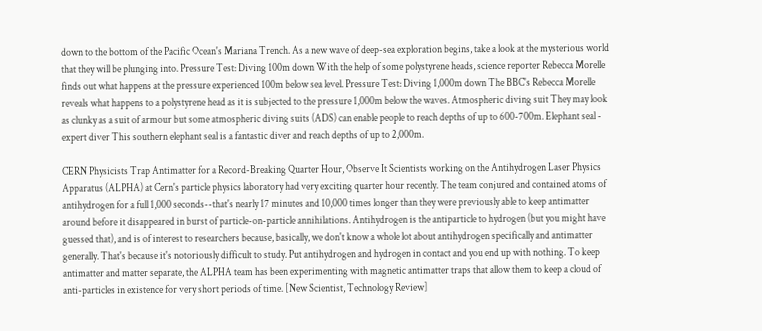down to the bottom of the Pacific Ocean's Mariana Trench. As a new wave of deep-sea exploration begins, take a look at the mysterious world that they will be plunging into. Pressure Test: Diving 100m down With the help of some polystyrene heads, science reporter Rebecca Morelle finds out what happens at the pressure experienced 100m below sea level. Pressure Test: Diving 1,000m down The BBC's Rebecca Morelle reveals what happens to a polystyrene head as it is subjected to the pressure 1,000m below the waves. Atmospheric diving suit They may look as clunky as a suit of armour but some atmospheric diving suits (ADS) can enable people to reach depths of up to 600-700m. Elephant seal - expert diver This southern elephant seal is a fantastic diver and reach depths of up to 2,000m.

CERN Physicists Trap Antimatter for a Record-Breaking Quarter Hour, Observe It Scientists working on the Antihydrogen Laser Physics Apparatus (ALPHA) at Cern's particle physics laboratory had very exciting quarter hour recently. The team conjured and contained atoms of antihydrogen for a full 1,000 seconds--that's nearly 17 minutes and 10,000 times longer than they were previously able to keep antimatter around before it disappeared in burst of particle-on-particle annihilations. Antihydrogen is the antiparticle to hydrogen (but you might have guessed that), and is of interest to researchers because, basically, we don't know a whole lot about antihydrogen specifically and antimatter generally. That's because it's notoriously difficult to study. Put antihydrogen and hydrogen in contact and you end up with nothing. To keep antimatter and matter separate, the ALPHA team has been experimenting with magnetic antimatter traps that allow them to keep a cloud of anti-particles in existence for very short periods of time. [New Scientist, Technology Review]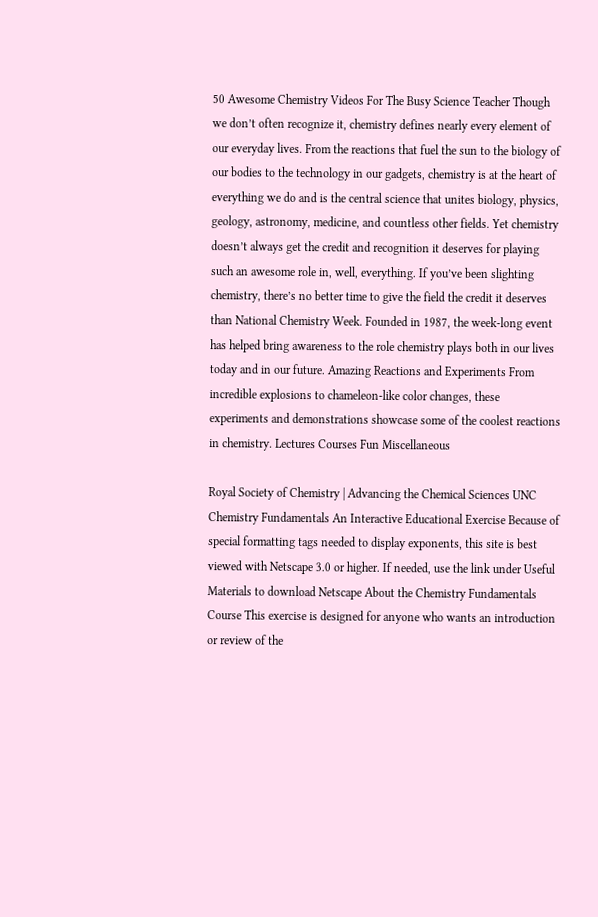50 Awesome Chemistry Videos For The Busy Science Teacher Though we don’t often recognize it, chemistry defines nearly every element of our everyday lives. From the reactions that fuel the sun to the biology of our bodies to the technology in our gadgets, chemistry is at the heart of everything we do and is the central science that unites biology, physics, geology, astronomy, medicine, and countless other fields. Yet chemistry doesn’t always get the credit and recognition it deserves for playing such an awesome role in, well, everything. If you’ve been slighting chemistry, there’s no better time to give the field the credit it deserves than National Chemistry Week. Founded in 1987, the week-long event has helped bring awareness to the role chemistry plays both in our lives today and in our future. Amazing Reactions and Experiments From incredible explosions to chameleon-like color changes, these experiments and demonstrations showcase some of the coolest reactions in chemistry. Lectures Courses Fun Miscellaneous

Royal Society of Chemistry | Advancing the Chemical Sciences UNC Chemistry Fundamentals An Interactive Educational Exercise Because of special formatting tags needed to display exponents, this site is best viewed with Netscape 3.0 or higher. If needed, use the link under Useful Materials to download Netscape About the Chemistry Fundamentals Course This exercise is designed for anyone who wants an introduction or review of the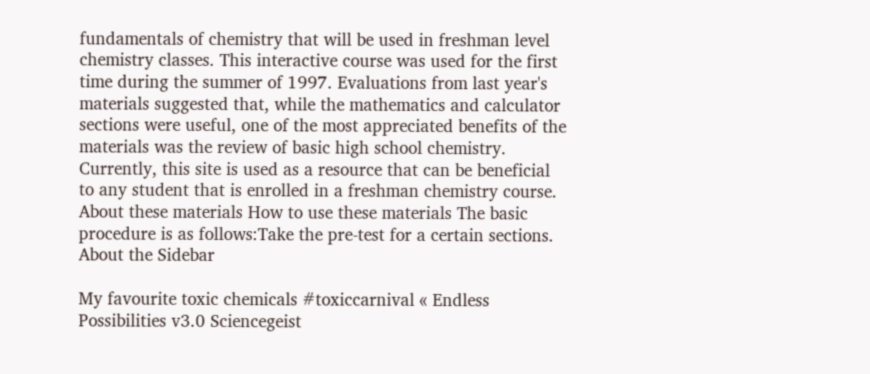fundamentals of chemistry that will be used in freshman level chemistry classes. This interactive course was used for the first time during the summer of 1997. Evaluations from last year's materials suggested that, while the mathematics and calculator sections were useful, one of the most appreciated benefits of the materials was the review of basic high school chemistry. Currently, this site is used as a resource that can be beneficial to any student that is enrolled in a freshman chemistry course. About these materials How to use these materials The basic procedure is as follows:Take the pre-test for a certain sections. About the Sidebar

My favourite toxic chemicals #toxiccarnival « Endless Possibilities v3.0 Sciencegeist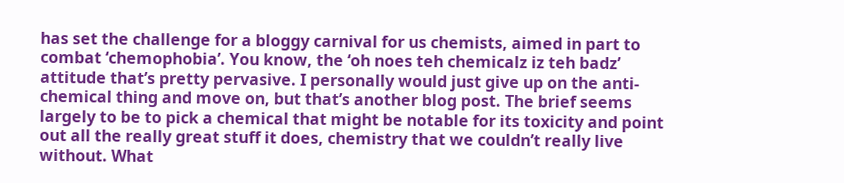has set the challenge for a bloggy carnival for us chemists, aimed in part to combat ‘chemophobia’. You know, the ‘oh noes teh chemicalz iz teh badz’ attitude that’s pretty pervasive. I personally would just give up on the anti-chemical thing and move on, but that’s another blog post. The brief seems largely to be to pick a chemical that might be notable for its toxicity and point out all the really great stuff it does, chemistry that we couldn’t really live without. What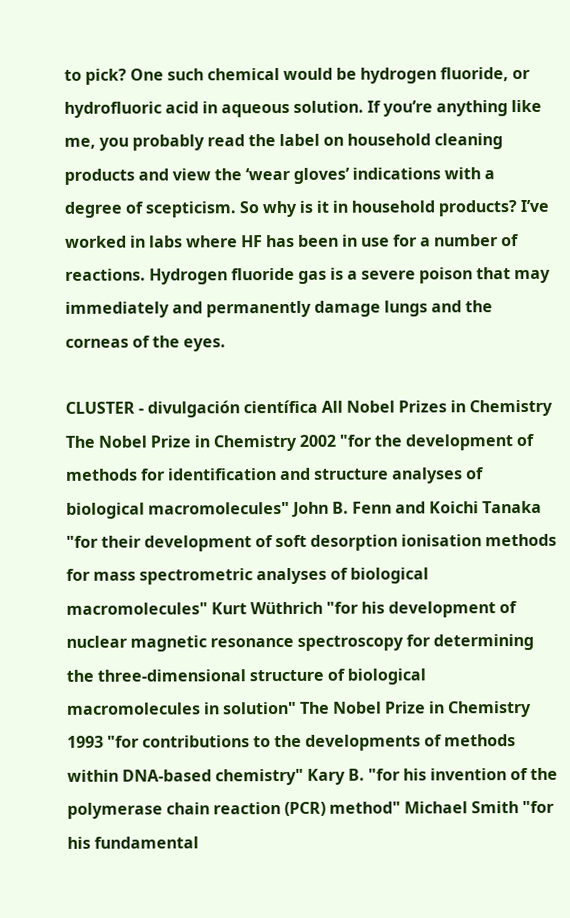to pick? One such chemical would be hydrogen fluoride, or hydrofluoric acid in aqueous solution. If you’re anything like me, you probably read the label on household cleaning products and view the ‘wear gloves’ indications with a degree of scepticism. So why is it in household products? I’ve worked in labs where HF has been in use for a number of reactions. Hydrogen fluoride gas is a severe poison that may immediately and permanently damage lungs and the corneas of the eyes.

CLUSTER - divulgación científica All Nobel Prizes in Chemistry The Nobel Prize in Chemistry 2002 "for the development of methods for identification and structure analyses of biological macromolecules" John B. Fenn and Koichi Tanaka "for their development of soft desorption ionisation methods for mass spectrometric analyses of biological macromolecules" Kurt Wüthrich "for his development of nuclear magnetic resonance spectroscopy for determining the three-dimensional structure of biological macromolecules in solution" The Nobel Prize in Chemistry 1993 "for contributions to the developments of methods within DNA-based chemistry" Kary B. "for his invention of the polymerase chain reaction (PCR) method" Michael Smith "for his fundamental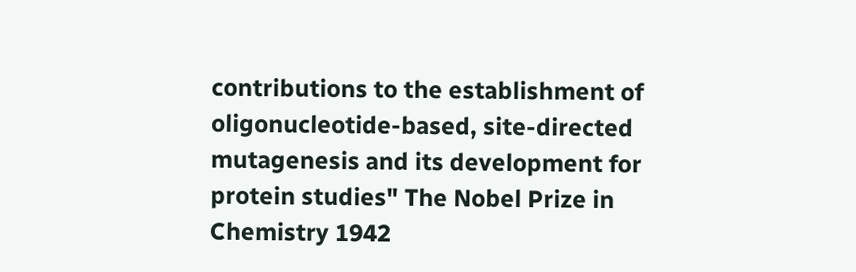contributions to the establishment of oligonucleotide-based, site-directed mutagenesis and its development for protein studies" The Nobel Prize in Chemistry 1942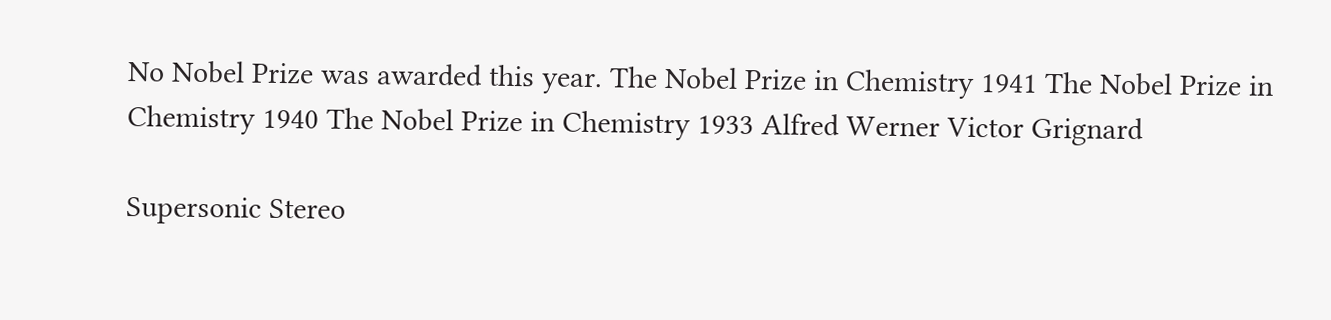No Nobel Prize was awarded this year. The Nobel Prize in Chemistry 1941 The Nobel Prize in Chemistry 1940 The Nobel Prize in Chemistry 1933 Alfred Werner Victor Grignard

Supersonic Stereo